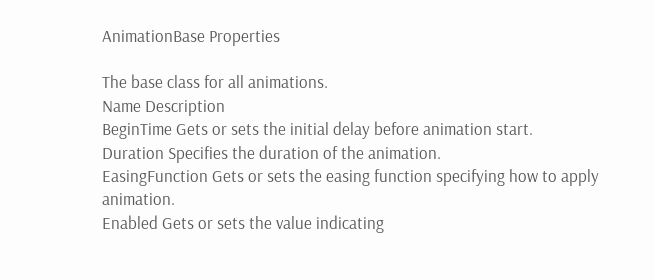AnimationBase Properties

The base class for all animations.
Name Description
BeginTime Gets or sets the initial delay before animation start.
Duration Specifies the duration of the animation.
EasingFunction Gets or sets the easing function specifying how to apply animation.
Enabled Gets or sets the value indicating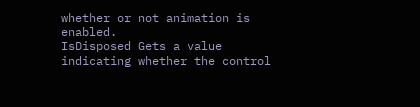whether or not animation is enabled.
IsDisposed Gets a value indicating whether the control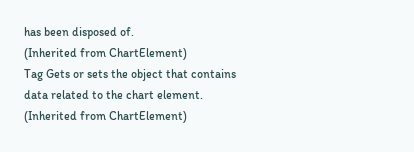has been disposed of.
(Inherited from ChartElement)
Tag Gets or sets the object that contains data related to the chart element.
(Inherited from ChartElement)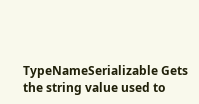TypeNameSerializable Gets the string value used to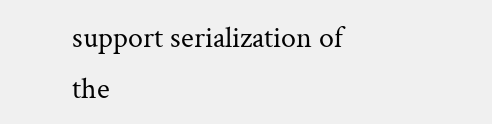support serialization of the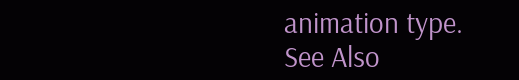animation type.
See Also